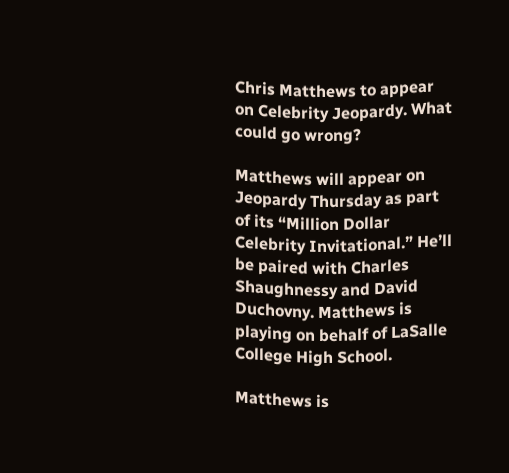Chris Matthews to appear on Celebrity Jeopardy. What could go wrong?

Matthews will appear on Jeopardy Thursday as part of its “Million Dollar Celebrity Invitational.” He’ll be paired with Charles Shaughnessy and David Duchovny. Matthews is playing on behalf of LaSalle College High School.

Matthews is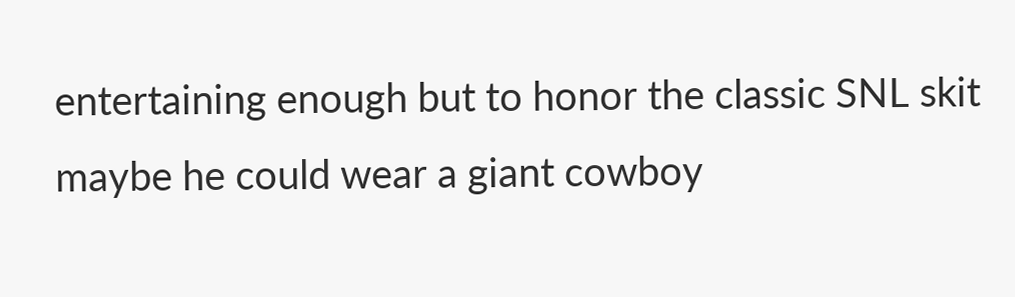entertaining enough but to honor the classic SNL skit maybe he could wear a giant cowboy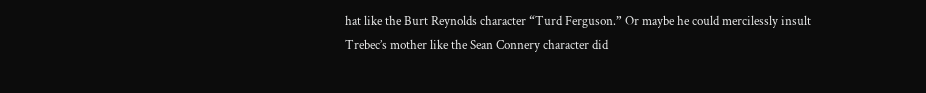hat like the Burt Reynolds character “Turd Ferguson.” Or maybe he could mercilessly insult Trebec’s mother like the Sean Connery character did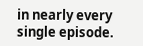in nearly every single episode.